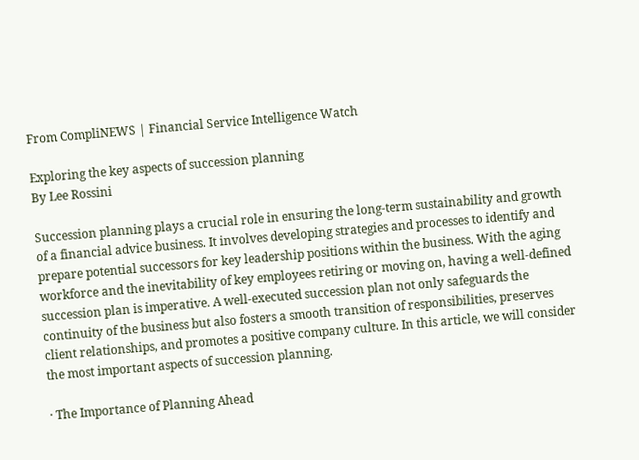From CompliNEWS | Financial Service Intelligence Watch

Exploring the key aspects of succession planning
By Lee Rossini

Succession planning plays a crucial role in ensuring the long-term sustainability and growth of a financial advice business. It involves developing strategies and processes to identify and prepare potential successors for key leadership positions within the business. With the aging workforce and the inevitability of key employees retiring or moving on, having a well-defined succession plan is imperative. A well-executed succession plan not only safeguards the continuity of the business but also fosters a smooth transition of responsibilities, preserves client relationships, and promotes a positive company culture. In this article, we will consider the most important aspects of succession planning.

· The Importance of Planning Ahead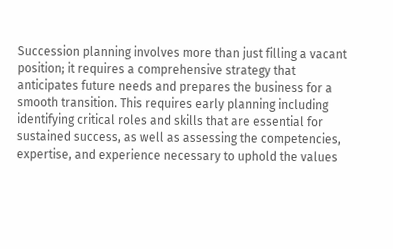Succession planning involves more than just filling a vacant position; it requires a comprehensive strategy that anticipates future needs and prepares the business for a smooth transition. This requires early planning including identifying critical roles and skills that are essential for sustained success, as well as assessing the competencies, expertise, and experience necessary to uphold the values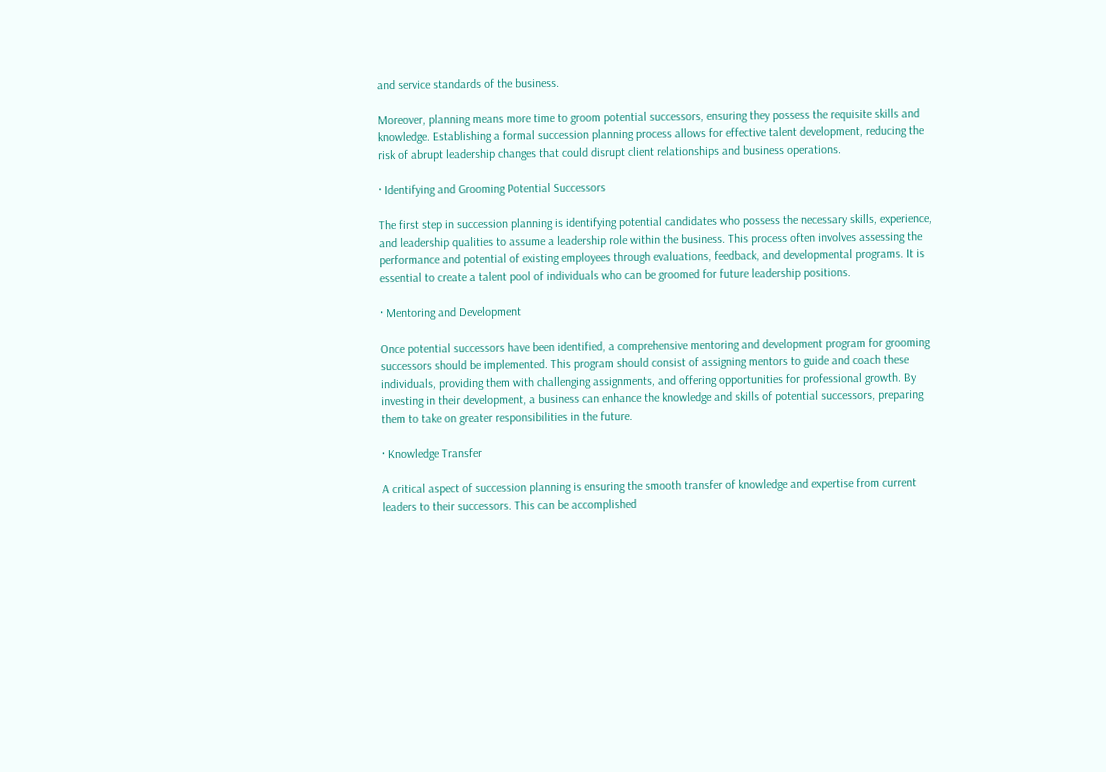and service standards of the business.

Moreover, planning means more time to groom potential successors, ensuring they possess the requisite skills and knowledge. Establishing a formal succession planning process allows for effective talent development, reducing the risk of abrupt leadership changes that could disrupt client relationships and business operations.

· Identifying and Grooming Potential Successors

The first step in succession planning is identifying potential candidates who possess the necessary skills, experience, and leadership qualities to assume a leadership role within the business. This process often involves assessing the performance and potential of existing employees through evaluations, feedback, and developmental programs. It is essential to create a talent pool of individuals who can be groomed for future leadership positions.

· Mentoring and Development

Once potential successors have been identified, a comprehensive mentoring and development program for grooming successors should be implemented. This program should consist of assigning mentors to guide and coach these individuals, providing them with challenging assignments, and offering opportunities for professional growth. By investing in their development, a business can enhance the knowledge and skills of potential successors, preparing them to take on greater responsibilities in the future.

· Knowledge Transfer

A critical aspect of succession planning is ensuring the smooth transfer of knowledge and expertise from current leaders to their successors. This can be accomplished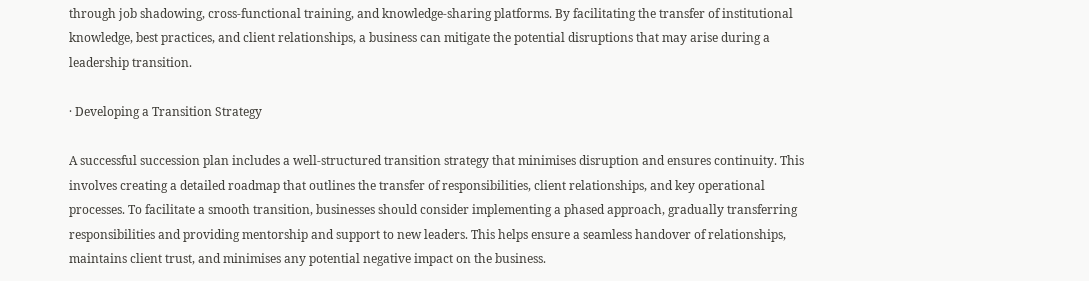through job shadowing, cross-functional training, and knowledge-sharing platforms. By facilitating the transfer of institutional knowledge, best practices, and client relationships, a business can mitigate the potential disruptions that may arise during a leadership transition.

· Developing a Transition Strategy

A successful succession plan includes a well-structured transition strategy that minimises disruption and ensures continuity. This involves creating a detailed roadmap that outlines the transfer of responsibilities, client relationships, and key operational processes. To facilitate a smooth transition, businesses should consider implementing a phased approach, gradually transferring responsibilities and providing mentorship and support to new leaders. This helps ensure a seamless handover of relationships, maintains client trust, and minimises any potential negative impact on the business.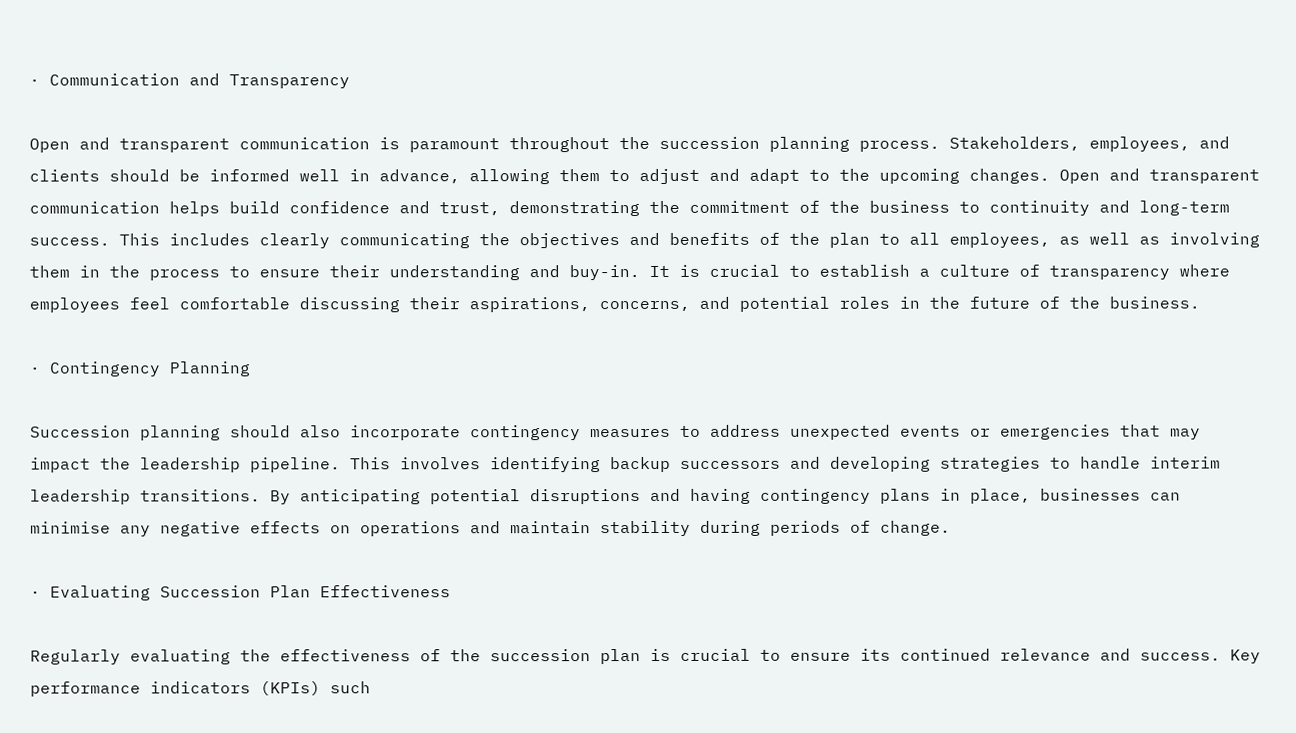· Communication and Transparency

Open and transparent communication is paramount throughout the succession planning process. Stakeholders, employees, and clients should be informed well in advance, allowing them to adjust and adapt to the upcoming changes. Open and transparent communication helps build confidence and trust, demonstrating the commitment of the business to continuity and long-term success. This includes clearly communicating the objectives and benefits of the plan to all employees, as well as involving them in the process to ensure their understanding and buy-in. It is crucial to establish a culture of transparency where employees feel comfortable discussing their aspirations, concerns, and potential roles in the future of the business.

· Contingency Planning

Succession planning should also incorporate contingency measures to address unexpected events or emergencies that may impact the leadership pipeline. This involves identifying backup successors and developing strategies to handle interim leadership transitions. By anticipating potential disruptions and having contingency plans in place, businesses can minimise any negative effects on operations and maintain stability during periods of change.

· Evaluating Succession Plan Effectiveness

Regularly evaluating the effectiveness of the succession plan is crucial to ensure its continued relevance and success. Key performance indicators (KPIs) such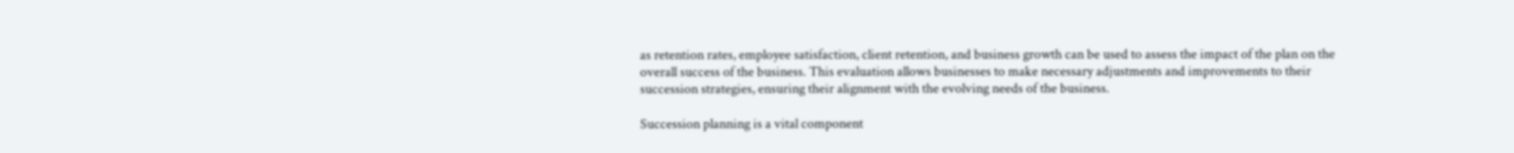as retention rates, employee satisfaction, client retention, and business growth can be used to assess the impact of the plan on the overall success of the business. This evaluation allows businesses to make necessary adjustments and improvements to their succession strategies, ensuring their alignment with the evolving needs of the business.

Succession planning is a vital component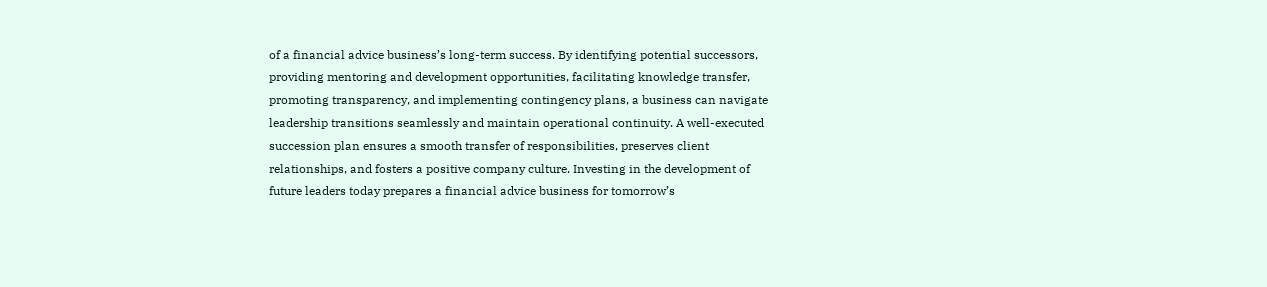of a financial advice business’s long-term success. By identifying potential successors, providing mentoring and development opportunities, facilitating knowledge transfer, promoting transparency, and implementing contingency plans, a business can navigate leadership transitions seamlessly and maintain operational continuity. A well-executed succession plan ensures a smooth transfer of responsibilities, preserves client relationships, and fosters a positive company culture. Investing in the development of future leaders today prepares a financial advice business for tomorrow’s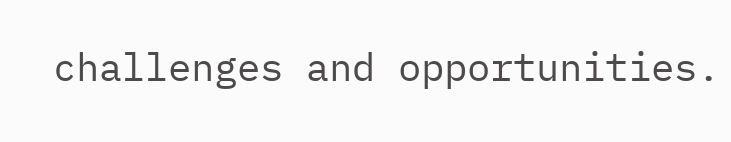challenges and opportunities.